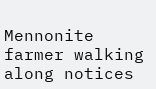Mennonite farmer walking along notices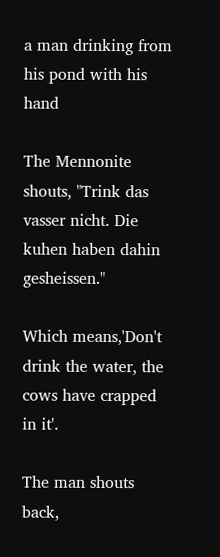a man drinking from his pond with his hand

The Mennonite shouts, "Trink das vasser nicht. Die kuhen haben dahin gesheissen."

Which means,'Don't drink the water, the cows have crapped in it'.

The man shouts back,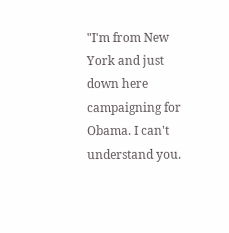"I'm from New York and just down here campaigning for
Obama. I can't understand you.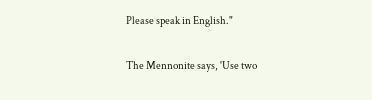Please speak in English."

The Mennonite says, 'Use two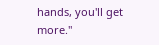hands, you'll get more."